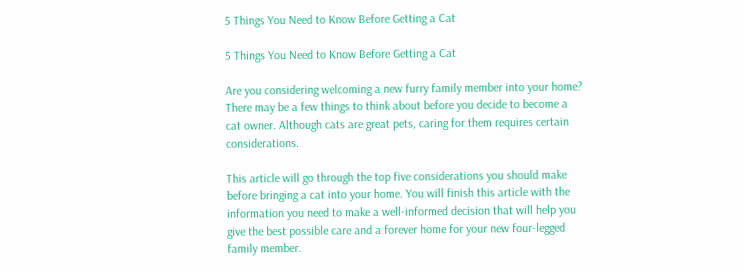5 Things You Need to Know Before Getting a Cat

5 Things You Need to Know Before Getting a Cat

Are you considering welcoming a new furry family member into your home? There may be a few things to think about before you decide to become a cat owner. Although cats are great pets, caring for them requires certain considerations.

This article will go through the top five considerations you should make before bringing a cat into your home. You will finish this article with the information you need to make a well-informed decision that will help you give the best possible care and a forever home for your new four-legged family member.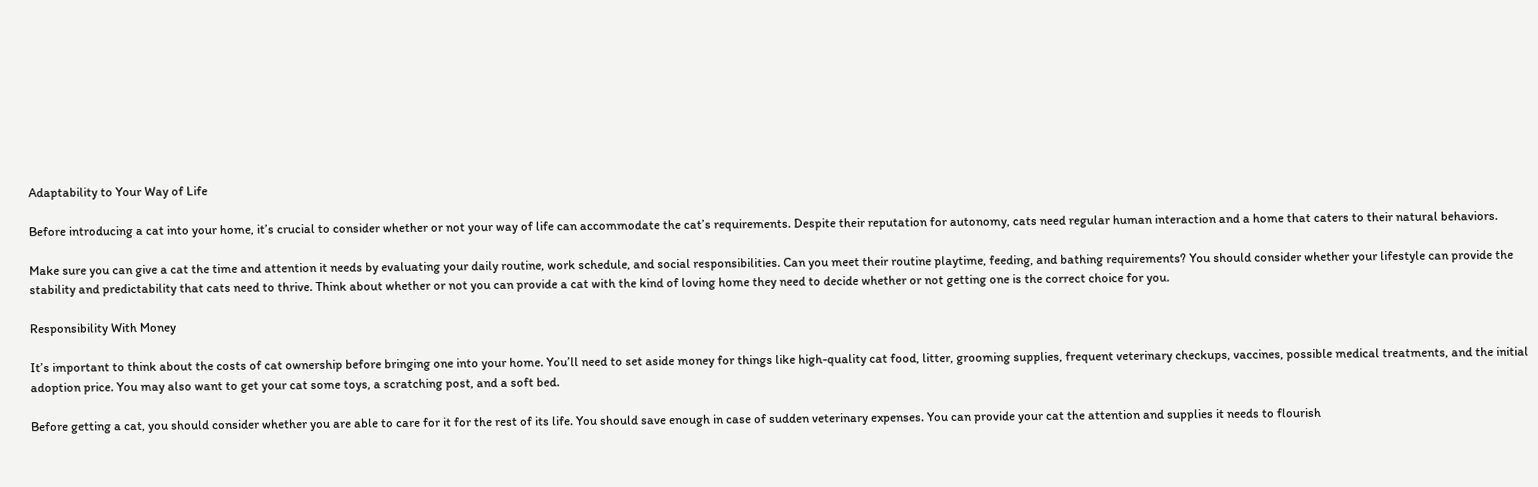Adaptability to Your Way of Life

Before introducing a cat into your home, it’s crucial to consider whether or not your way of life can accommodate the cat’s requirements. Despite their reputation for autonomy, cats need regular human interaction and a home that caters to their natural behaviors.

Make sure you can give a cat the time and attention it needs by evaluating your daily routine, work schedule, and social responsibilities. Can you meet their routine playtime, feeding, and bathing requirements? You should consider whether your lifestyle can provide the stability and predictability that cats need to thrive. Think about whether or not you can provide a cat with the kind of loving home they need to decide whether or not getting one is the correct choice for you.

Responsibility With Money

It’s important to think about the costs of cat ownership before bringing one into your home. You’ll need to set aside money for things like high-quality cat food, litter, grooming supplies, frequent veterinary checkups, vaccines, possible medical treatments, and the initial adoption price. You may also want to get your cat some toys, a scratching post, and a soft bed.

Before getting a cat, you should consider whether you are able to care for it for the rest of its life. You should save enough in case of sudden veterinary expenses. You can provide your cat the attention and supplies it needs to flourish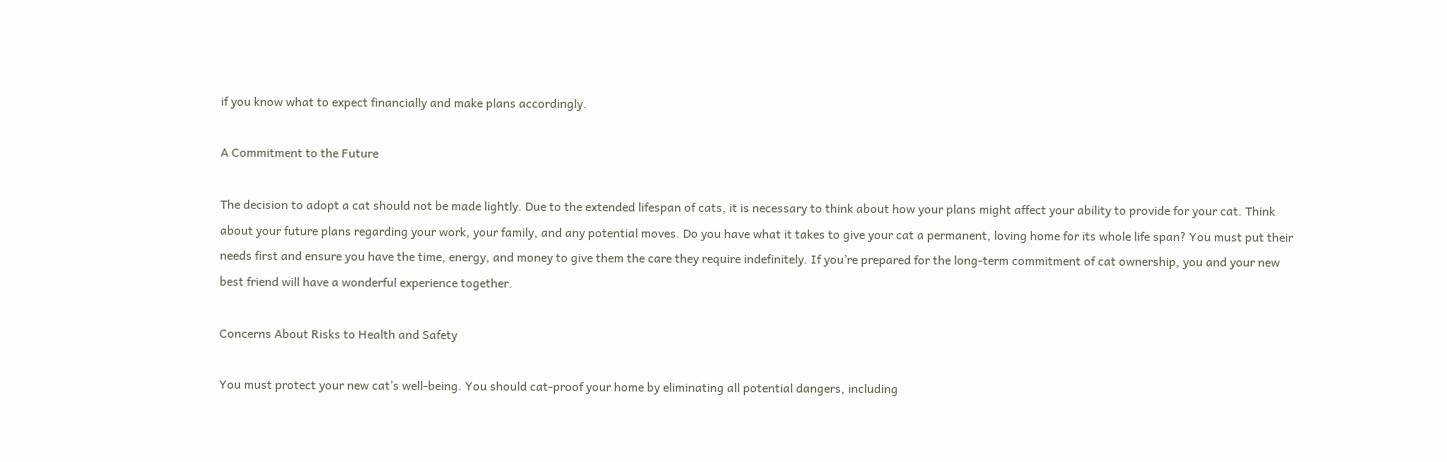if you know what to expect financially and make plans accordingly.

A Commitment to the Future

The decision to adopt a cat should not be made lightly. Due to the extended lifespan of cats, it is necessary to think about how your plans might affect your ability to provide for your cat. Think about your future plans regarding your work, your family, and any potential moves. Do you have what it takes to give your cat a permanent, loving home for its whole life span? You must put their needs first and ensure you have the time, energy, and money to give them the care they require indefinitely. If you’re prepared for the long-term commitment of cat ownership, you and your new best friend will have a wonderful experience together.

Concerns About Risks to Health and Safety

You must protect your new cat’s well-being. You should cat-proof your home by eliminating all potential dangers, including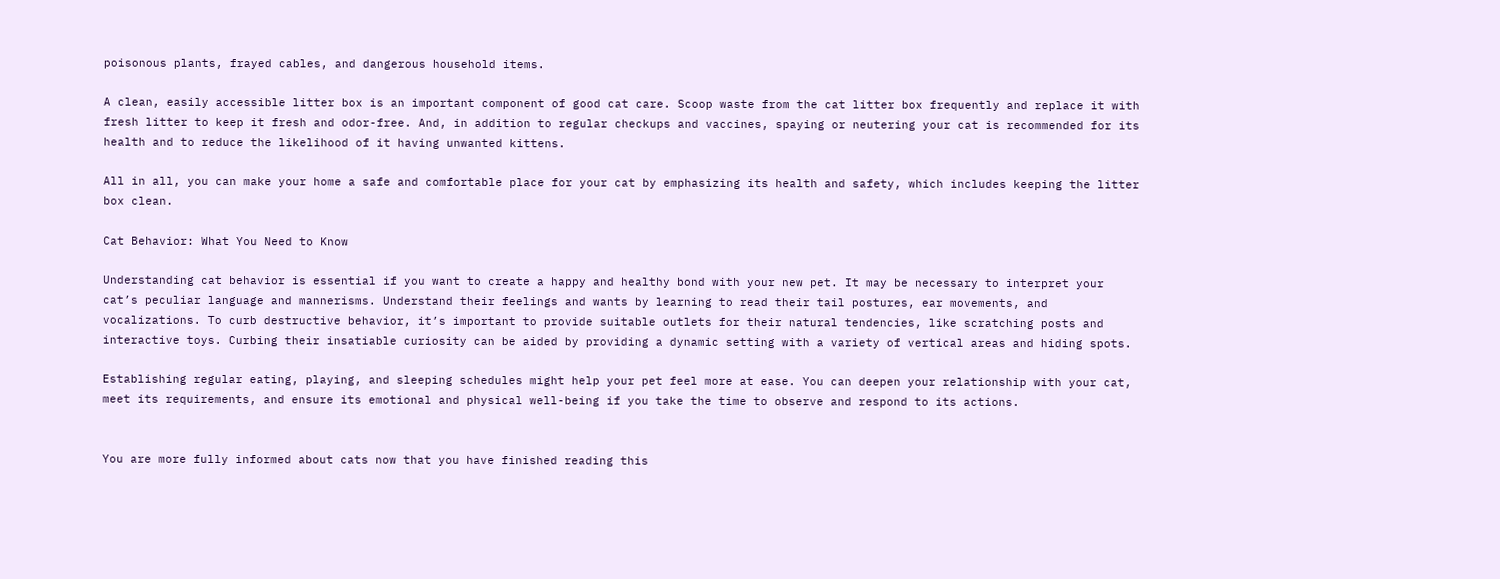poisonous plants, frayed cables, and dangerous household items.

A clean, easily accessible litter box is an important component of good cat care. Scoop waste from the cat litter box frequently and replace it with fresh litter to keep it fresh and odor-free. And, in addition to regular checkups and vaccines, spaying or neutering your cat is recommended for its health and to reduce the likelihood of it having unwanted kittens.

All in all, you can make your home a safe and comfortable place for your cat by emphasizing its health and safety, which includes keeping the litter box clean.

Cat Behavior: What You Need to Know

Understanding cat behavior is essential if you want to create a happy and healthy bond with your new pet. It may be necessary to interpret your cat’s peculiar language and mannerisms. Understand their feelings and wants by learning to read their tail postures, ear movements, and vocalizations. To curb destructive behavior, it’s important to provide suitable outlets for their natural tendencies, like scratching posts and interactive toys. Curbing their insatiable curiosity can be aided by providing a dynamic setting with a variety of vertical areas and hiding spots.

Establishing regular eating, playing, and sleeping schedules might help your pet feel more at ease. You can deepen your relationship with your cat, meet its requirements, and ensure its emotional and physical well-being if you take the time to observe and respond to its actions.


You are more fully informed about cats now that you have finished reading this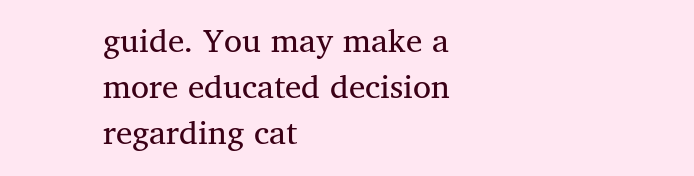guide. You may make a more educated decision regarding cat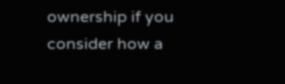ownership if you consider how a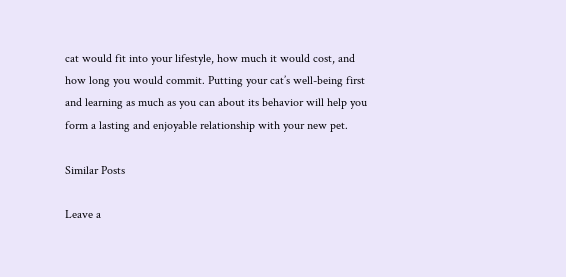cat would fit into your lifestyle, how much it would cost, and how long you would commit. Putting your cat’s well-being first and learning as much as you can about its behavior will help you form a lasting and enjoyable relationship with your new pet.

Similar Posts

Leave a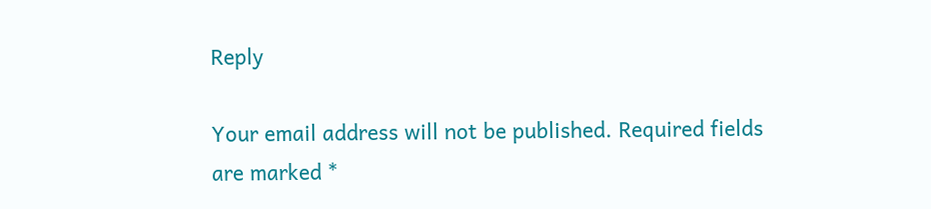Reply

Your email address will not be published. Required fields are marked *